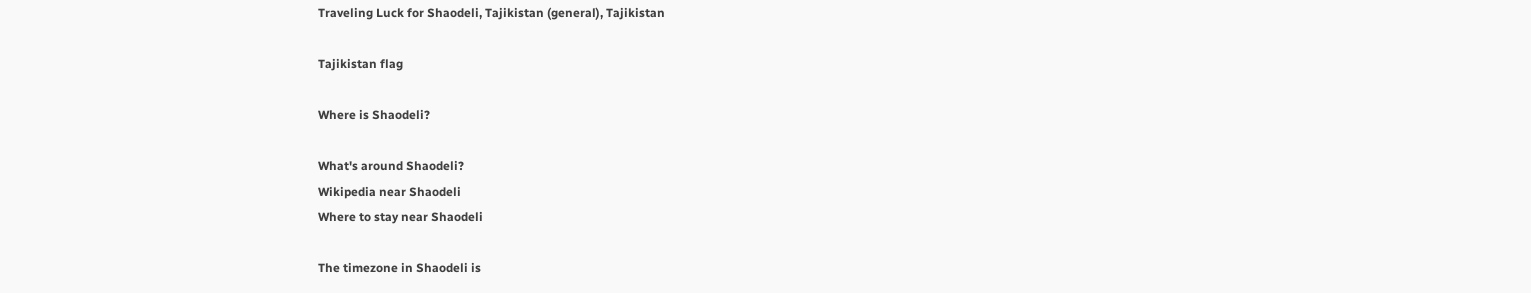Traveling Luck for Shaodeli, Tajikistan (general), Tajikistan

Tajikistan flag

Where is Shaodeli?

What's around Shaodeli?
Wikipedia near Shaodeli
Where to stay near Shaodeli

The timezone in Shaodeli is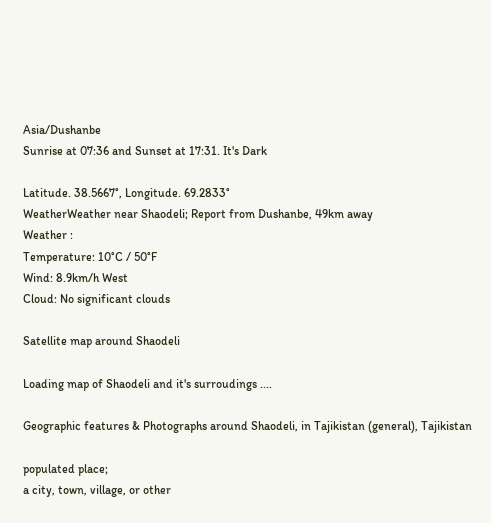Asia/Dushanbe
Sunrise at 07:36 and Sunset at 17:31. It's Dark

Latitude. 38.5667°, Longitude. 69.2833°
WeatherWeather near Shaodeli; Report from Dushanbe, 49km away
Weather :
Temperature: 10°C / 50°F
Wind: 8.9km/h West
Cloud: No significant clouds

Satellite map around Shaodeli

Loading map of Shaodeli and it's surroudings ....

Geographic features & Photographs around Shaodeli, in Tajikistan (general), Tajikistan

populated place;
a city, town, village, or other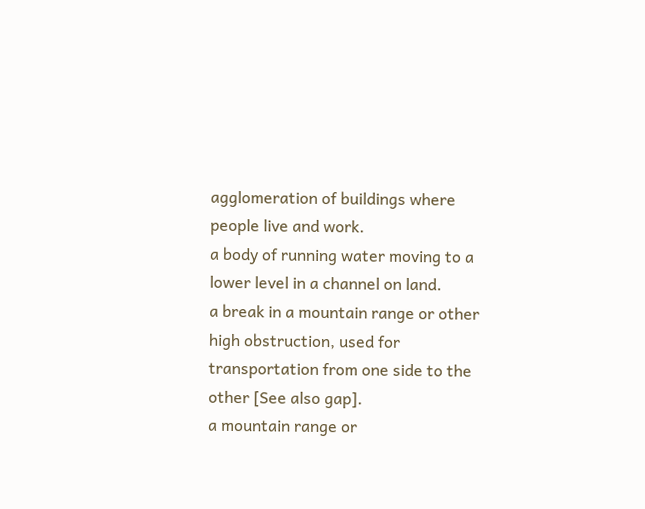agglomeration of buildings where people live and work.
a body of running water moving to a lower level in a channel on land.
a break in a mountain range or other high obstruction, used for transportation from one side to the other [See also gap].
a mountain range or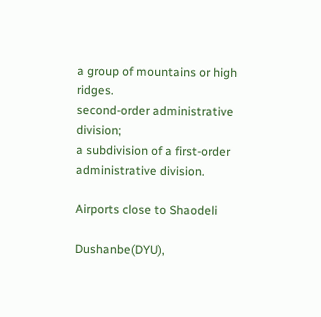a group of mountains or high ridges.
second-order administrative division;
a subdivision of a first-order administrative division.

Airports close to Shaodeli

Dushanbe(DYU),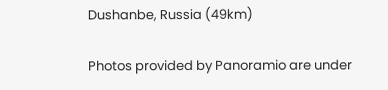Dushanbe, Russia (49km)

Photos provided by Panoramio are under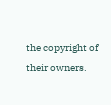the copyright of their owners.